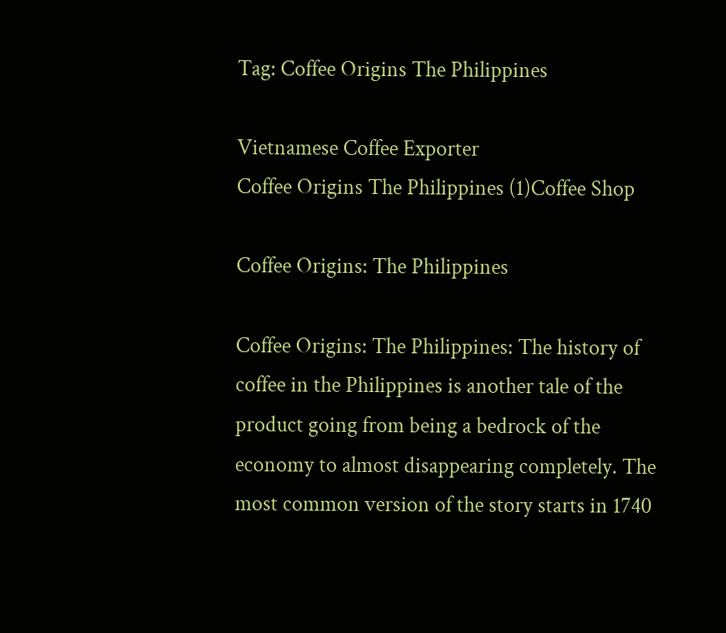Tag: Coffee Origins The Philippines

Vietnamese Coffee Exporter
Coffee Origins The Philippines (1)Coffee Shop

Coffee Origins: The Philippines

Coffee Origins: The Philippines: The history of coffee in the Philippines is another tale of the product going from being a bedrock of the economy to almost disappearing completely. The most common version of the story starts in 1740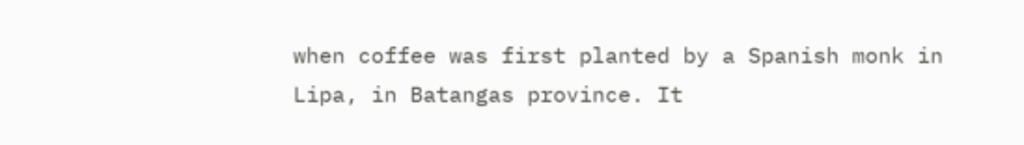when coffee was first planted by a Spanish monk in Lipa, in Batangas province. It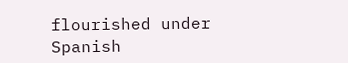flourished under Spanish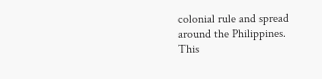colonial rule and spread around the Philippines. This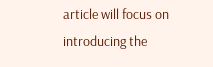article will focus on introducing the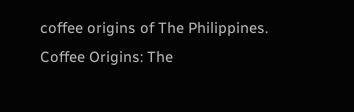coffee origins of The Philippines. Coffee Origins: The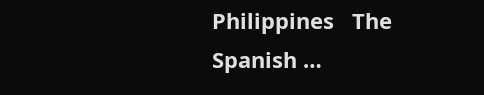Philippines   The Spanish …